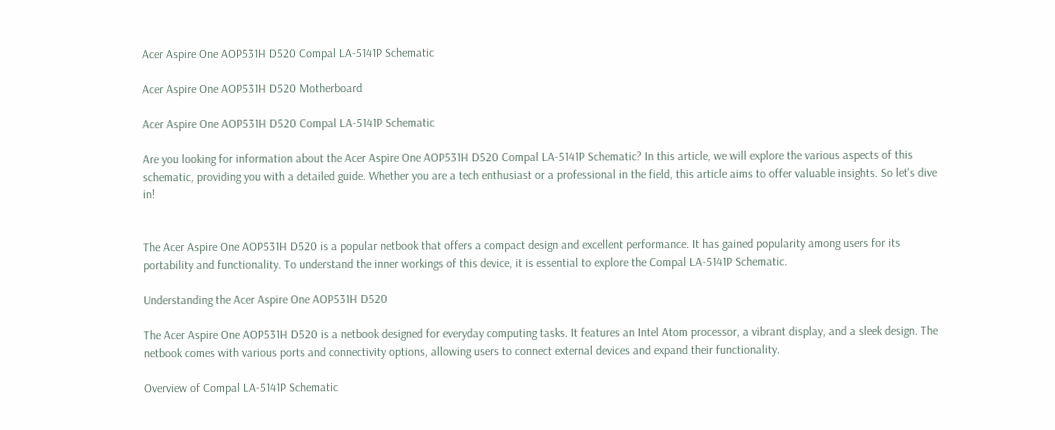Acer Aspire One AOP531H D520 Compal LA-5141P Schematic

Acer Aspire One AOP531H D520 Motherboard

Acer Aspire One AOP531H D520 Compal LA-5141P Schematic

Are you looking for information about the Acer Aspire One AOP531H D520 Compal LA-5141P Schematic? In this article, we will explore the various aspects of this schematic, providing you with a detailed guide. Whether you are a tech enthusiast or a professional in the field, this article aims to offer valuable insights. So let's dive in!


The Acer Aspire One AOP531H D520 is a popular netbook that offers a compact design and excellent performance. It has gained popularity among users for its portability and functionality. To understand the inner workings of this device, it is essential to explore the Compal LA-5141P Schematic.

Understanding the Acer Aspire One AOP531H D520

The Acer Aspire One AOP531H D520 is a netbook designed for everyday computing tasks. It features an Intel Atom processor, a vibrant display, and a sleek design. The netbook comes with various ports and connectivity options, allowing users to connect external devices and expand their functionality.

Overview of Compal LA-5141P Schematic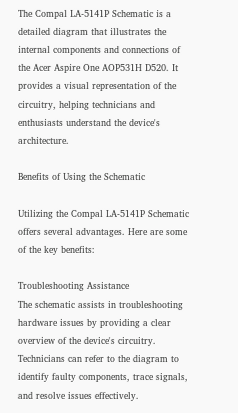The Compal LA-5141P Schematic is a detailed diagram that illustrates the internal components and connections of the Acer Aspire One AOP531H D520. It provides a visual representation of the circuitry, helping technicians and enthusiasts understand the device's architecture.

Benefits of Using the Schematic

Utilizing the Compal LA-5141P Schematic offers several advantages. Here are some of the key benefits:

Troubleshooting Assistance
The schematic assists in troubleshooting hardware issues by providing a clear overview of the device's circuitry. Technicians can refer to the diagram to identify faulty components, trace signals, and resolve issues effectively.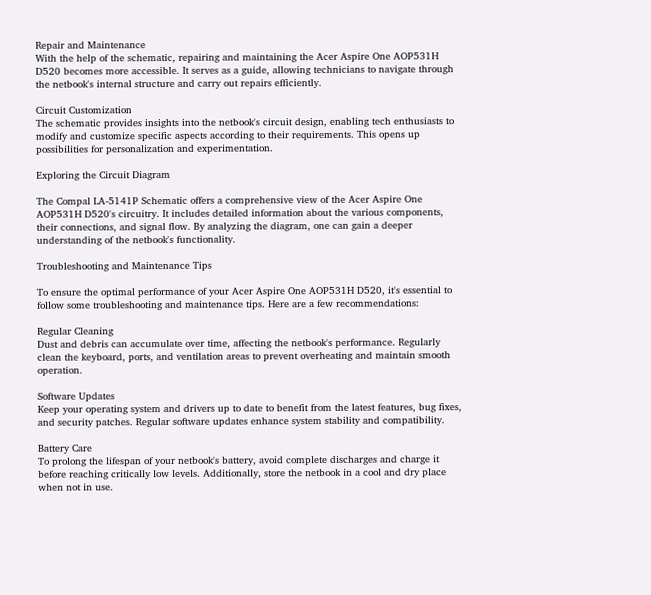Repair and Maintenance
With the help of the schematic, repairing and maintaining the Acer Aspire One AOP531H D520 becomes more accessible. It serves as a guide, allowing technicians to navigate through the netbook's internal structure and carry out repairs efficiently.

Circuit Customization
The schematic provides insights into the netbook's circuit design, enabling tech enthusiasts to modify and customize specific aspects according to their requirements. This opens up possibilities for personalization and experimentation.

Exploring the Circuit Diagram

The Compal LA-5141P Schematic offers a comprehensive view of the Acer Aspire One AOP531H D520's circuitry. It includes detailed information about the various components, their connections, and signal flow. By analyzing the diagram, one can gain a deeper understanding of the netbook's functionality.

Troubleshooting and Maintenance Tips

To ensure the optimal performance of your Acer Aspire One AOP531H D520, it's essential to follow some troubleshooting and maintenance tips. Here are a few recommendations:

Regular Cleaning
Dust and debris can accumulate over time, affecting the netbook's performance. Regularly clean the keyboard, ports, and ventilation areas to prevent overheating and maintain smooth operation.

Software Updates
Keep your operating system and drivers up to date to benefit from the latest features, bug fixes, and security patches. Regular software updates enhance system stability and compatibility.

Battery Care
To prolong the lifespan of your netbook's battery, avoid complete discharges and charge it before reaching critically low levels. Additionally, store the netbook in a cool and dry place when not in use.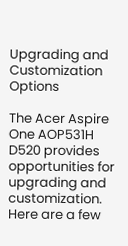Upgrading and Customization Options

The Acer Aspire One AOP531H D520 provides opportunities for upgrading and customization. Here are a few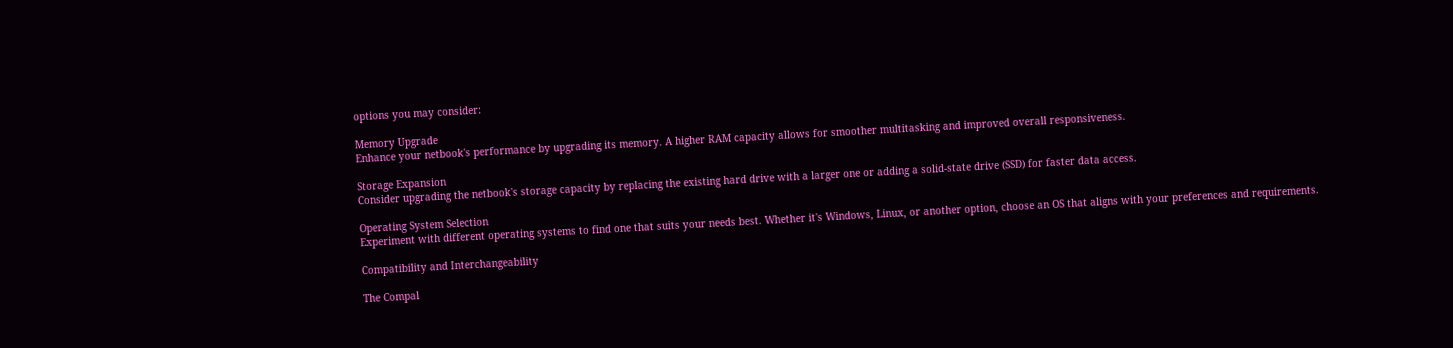options you may consider:

Memory Upgrade
Enhance your netbook's performance by upgrading its memory. A higher RAM capacity allows for smoother multitasking and improved overall responsiveness.

Storage Expansion
Consider upgrading the netbook's storage capacity by replacing the existing hard drive with a larger one or adding a solid-state drive (SSD) for faster data access.

Operating System Selection
Experiment with different operating systems to find one that suits your needs best. Whether it's Windows, Linux, or another option, choose an OS that aligns with your preferences and requirements.

Compatibility and Interchangeability

The Compal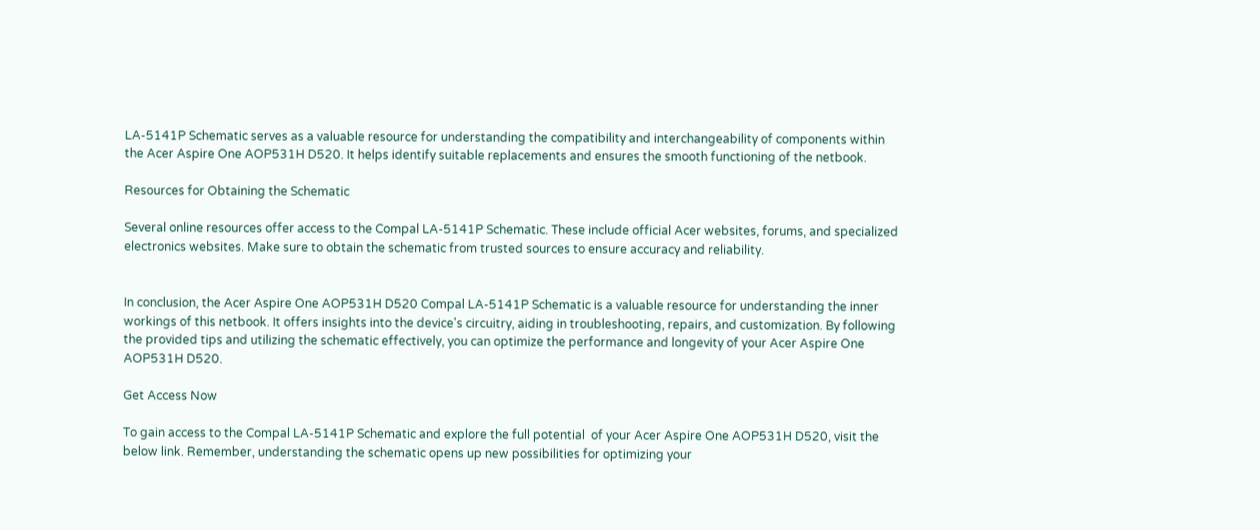LA-5141P Schematic serves as a valuable resource for understanding the compatibility and interchangeability of components within the Acer Aspire One AOP531H D520. It helps identify suitable replacements and ensures the smooth functioning of the netbook.

Resources for Obtaining the Schematic

Several online resources offer access to the Compal LA-5141P Schematic. These include official Acer websites, forums, and specialized electronics websites. Make sure to obtain the schematic from trusted sources to ensure accuracy and reliability.


In conclusion, the Acer Aspire One AOP531H D520 Compal LA-5141P Schematic is a valuable resource for understanding the inner workings of this netbook. It offers insights into the device's circuitry, aiding in troubleshooting, repairs, and customization. By following the provided tips and utilizing the schematic effectively, you can optimize the performance and longevity of your Acer Aspire One AOP531H D520.

Get Access Now

To gain access to the Compal LA-5141P Schematic and explore the full potential  of your Acer Aspire One AOP531H D520, visit the below link. Remember, understanding the schematic opens up new possibilities for optimizing your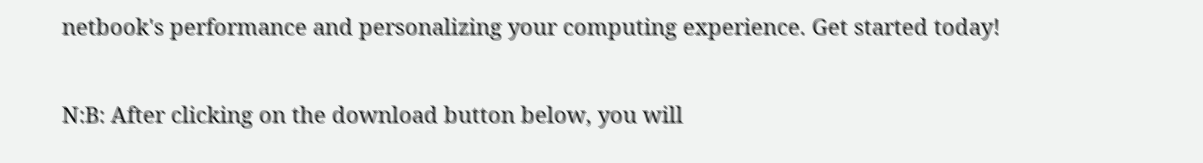netbook's performance and personalizing your computing experience. Get started today!

N:B: After clicking on the download button below, you will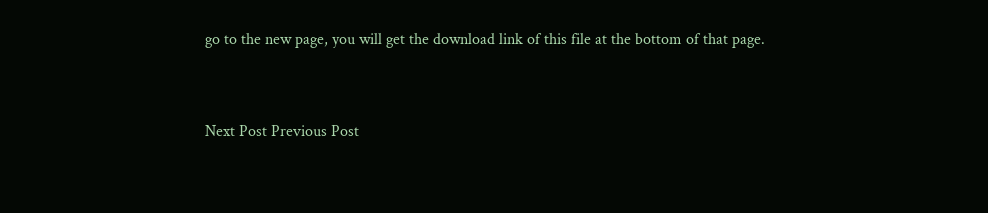go to the new page, you will get the download link of this file at the bottom of that page.


Next Post Previous Post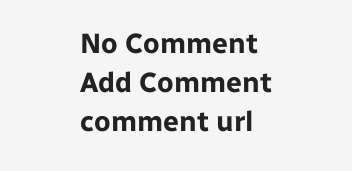No Comment
Add Comment
comment url